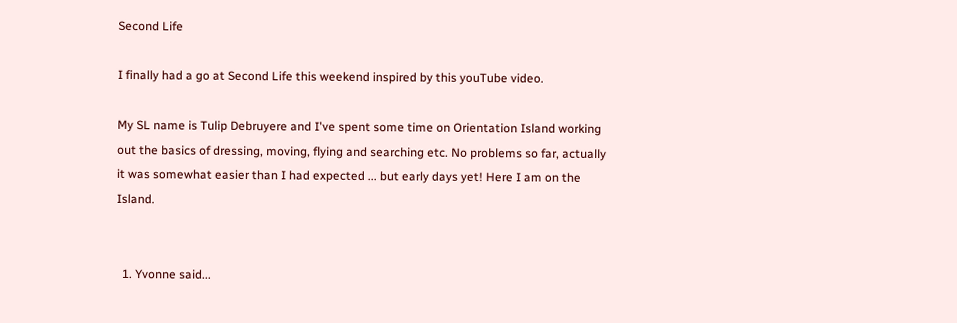Second Life

I finally had a go at Second Life this weekend inspired by this youTube video.

My SL name is Tulip Debruyere and I've spent some time on Orientation Island working out the basics of dressing, moving, flying and searching etc. No problems so far, actually it was somewhat easier than I had expected ... but early days yet! Here I am on the Island.


  1. Yvonne said...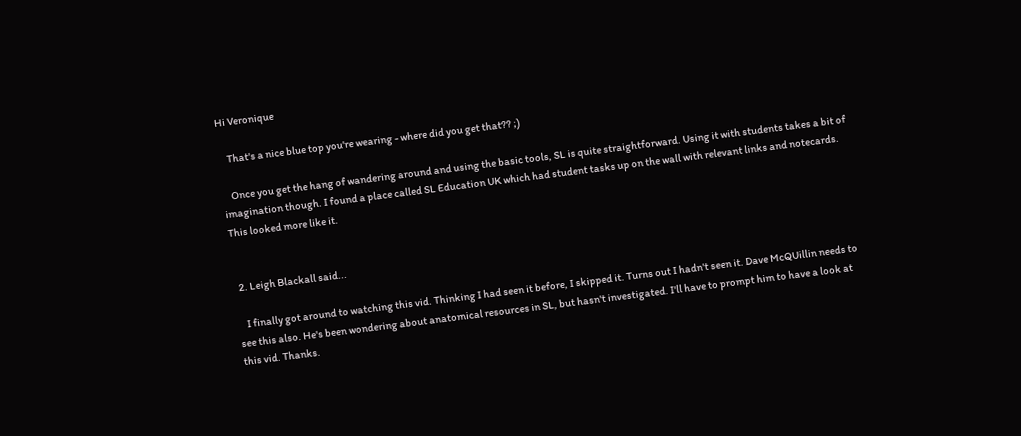Hi Veronique

    That's a nice blue top you're wearing - where did you get that?? ;)

    Once you get the hang of wandering around and using the basic tools, SL is quite straightforward. Using it with students takes a bit of imagination though. I found a place called SL Education UK which had student tasks up on the wall with relevant links and notecards. This looked more like it.


  2. Leigh Blackall said...

    I finally got around to watching this vid. Thinking I had seen it before, I skipped it. Turns out I hadn't seen it. Dave McQUillin needs to see this also. He's been wondering about anatomical resources in SL, but hasn't investigated. I'll have to prompt him to have a look at this vid. Thanks.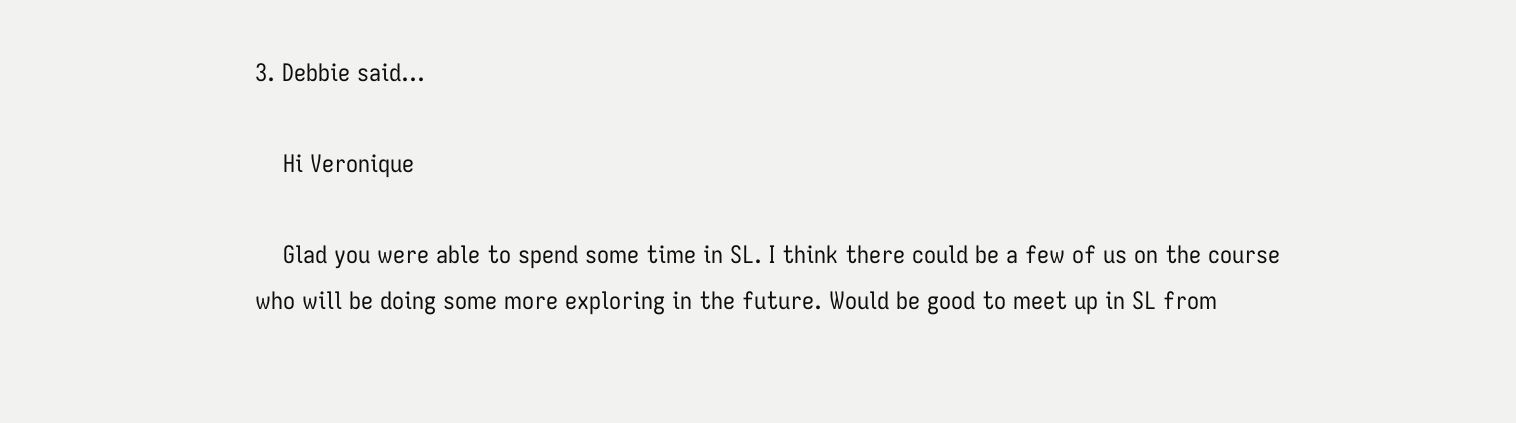3. Debbie said...

    Hi Veronique

    Glad you were able to spend some time in SL. I think there could be a few of us on the course who will be doing some more exploring in the future. Would be good to meet up in SL from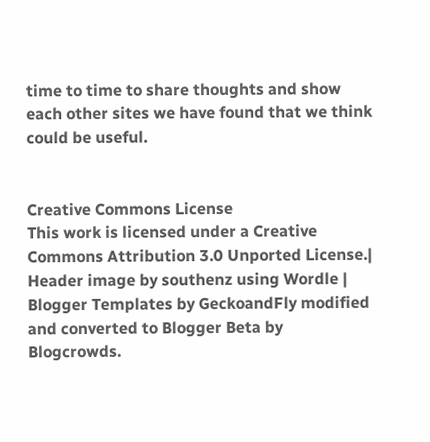time to time to share thoughts and show each other sites we have found that we think could be useful.


Creative Commons License
This work is licensed under a Creative Commons Attribution 3.0 Unported License.| Header image by southenz using Wordle | Blogger Templates by GeckoandFly modified and converted to Blogger Beta by Blogcrowds.